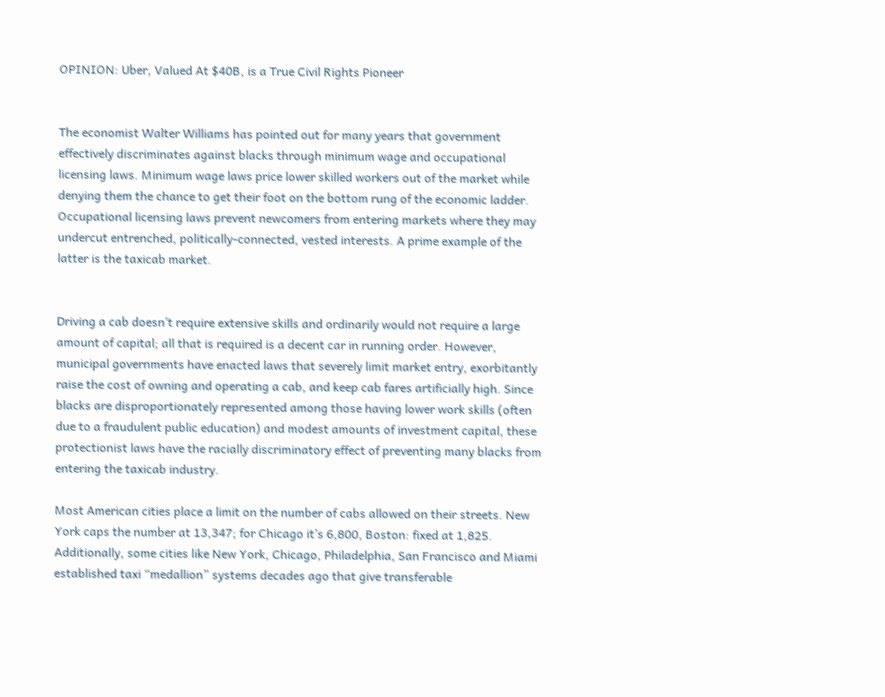OPINION: Uber, Valued At $40B, is a True Civil Rights Pioneer


The economist Walter Williams has pointed out for many years that government effectively discriminates against blacks through minimum wage and occupational licensing laws. Minimum wage laws price lower skilled workers out of the market while denying them the chance to get their foot on the bottom rung of the economic ladder. Occupational licensing laws prevent newcomers from entering markets where they may undercut entrenched, politically-connected, vested interests. A prime example of the latter is the taxicab market.


Driving a cab doesn’t require extensive skills and ordinarily would not require a large amount of capital; all that is required is a decent car in running order. However, municipal governments have enacted laws that severely limit market entry, exorbitantly raise the cost of owning and operating a cab, and keep cab fares artificially high. Since blacks are disproportionately represented among those having lower work skills (often due to a fraudulent public education) and modest amounts of investment capital, these protectionist laws have the racially discriminatory effect of preventing many blacks from entering the taxicab industry.

Most American cities place a limit on the number of cabs allowed on their streets. New York caps the number at 13,347; for Chicago it’s 6,800, Boston: fixed at 1,825. Additionally, some cities like New York, Chicago, Philadelphia, San Francisco and Miami established taxi “medallion” systems decades ago that give transferable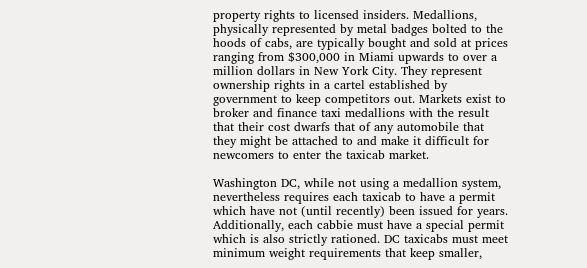property rights to licensed insiders. Medallions, physically represented by metal badges bolted to the hoods of cabs, are typically bought and sold at prices ranging from $300,000 in Miami upwards to over a million dollars in New York City. They represent ownership rights in a cartel established by government to keep competitors out. Markets exist to broker and finance taxi medallions with the result that their cost dwarfs that of any automobile that they might be attached to and make it difficult for newcomers to enter the taxicab market.

Washington DC, while not using a medallion system, nevertheless requires each taxicab to have a permit which have not (until recently) been issued for years. Additionally, each cabbie must have a special permit which is also strictly rationed. DC taxicabs must meet minimum weight requirements that keep smaller,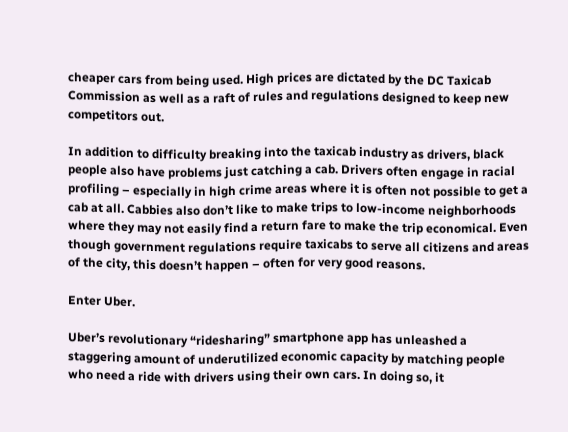cheaper cars from being used. High prices are dictated by the DC Taxicab Commission as well as a raft of rules and regulations designed to keep new competitors out.

In addition to difficulty breaking into the taxicab industry as drivers, black people also have problems just catching a cab. Drivers often engage in racial profiling – especially in high crime areas where it is often not possible to get a cab at all. Cabbies also don’t like to make trips to low-income neighborhoods where they may not easily find a return fare to make the trip economical. Even though government regulations require taxicabs to serve all citizens and areas of the city, this doesn’t happen – often for very good reasons.

Enter Uber.

Uber’s revolutionary “ridesharing” smartphone app has unleashed a staggering amount of underutilized economic capacity by matching people who need a ride with drivers using their own cars. In doing so, it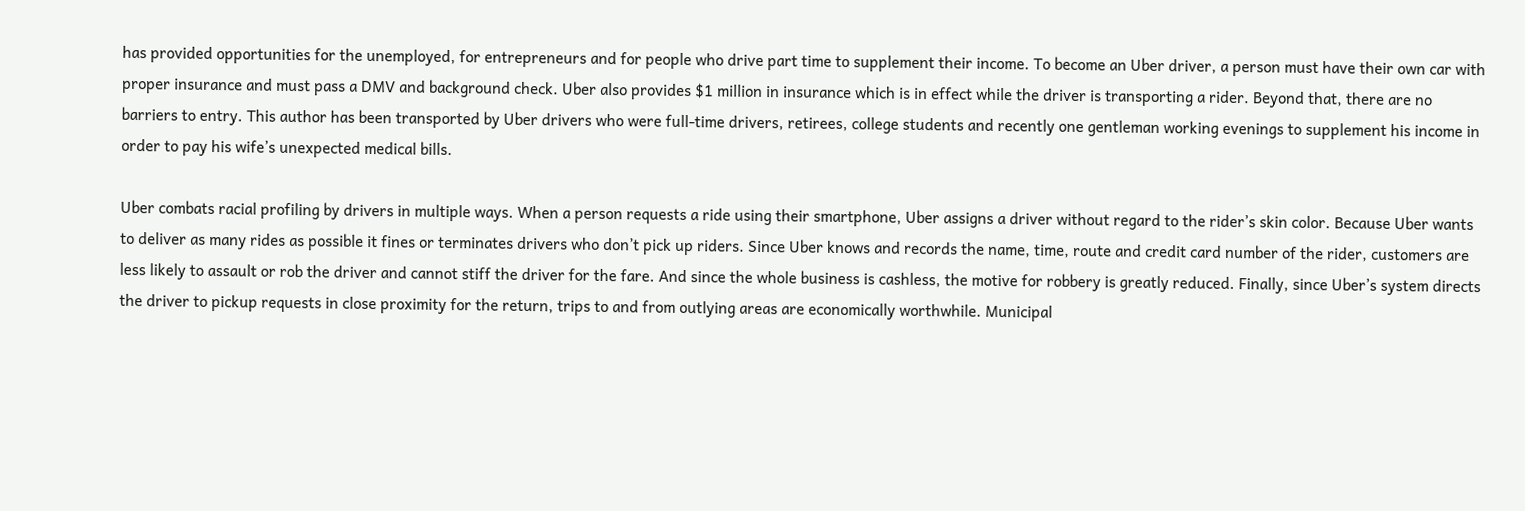has provided opportunities for the unemployed, for entrepreneurs and for people who drive part time to supplement their income. To become an Uber driver, a person must have their own car with proper insurance and must pass a DMV and background check. Uber also provides $1 million in insurance which is in effect while the driver is transporting a rider. Beyond that, there are no barriers to entry. This author has been transported by Uber drivers who were full-time drivers, retirees, college students and recently one gentleman working evenings to supplement his income in order to pay his wife’s unexpected medical bills.

Uber combats racial profiling by drivers in multiple ways. When a person requests a ride using their smartphone, Uber assigns a driver without regard to the rider’s skin color. Because Uber wants to deliver as many rides as possible it fines or terminates drivers who don’t pick up riders. Since Uber knows and records the name, time, route and credit card number of the rider, customers are less likely to assault or rob the driver and cannot stiff the driver for the fare. And since the whole business is cashless, the motive for robbery is greatly reduced. Finally, since Uber’s system directs the driver to pickup requests in close proximity for the return, trips to and from outlying areas are economically worthwhile. Municipal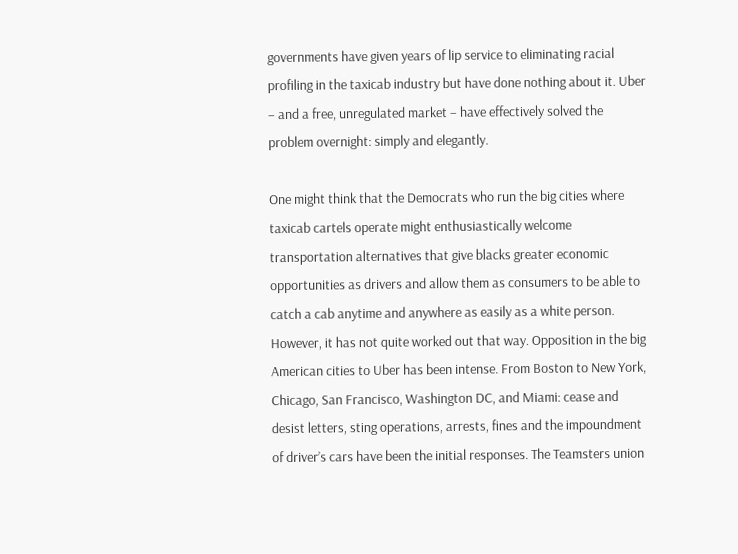governments have given years of lip service to eliminating racial profiling in the taxicab industry but have done nothing about it. Uber – and a free, unregulated market – have effectively solved the problem overnight: simply and elegantly.

One might think that the Democrats who run the big cities where taxicab cartels operate might enthusiastically welcome transportation alternatives that give blacks greater economic opportunities as drivers and allow them as consumers to be able to catch a cab anytime and anywhere as easily as a white person. However, it has not quite worked out that way. Opposition in the big American cities to Uber has been intense. From Boston to New York, Chicago, San Francisco, Washington DC, and Miami: cease and desist letters, sting operations, arrests, fines and the impoundment of driver’s cars have been the initial responses. The Teamsters union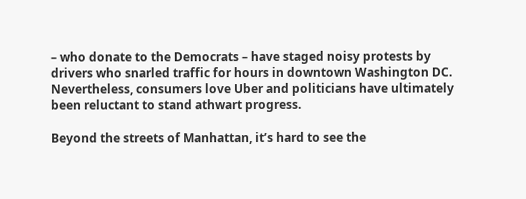– who donate to the Democrats – have staged noisy protests by drivers who snarled traffic for hours in downtown Washington DC. Nevertheless, consumers love Uber and politicians have ultimately been reluctant to stand athwart progress.

Beyond the streets of Manhattan, it’s hard to see the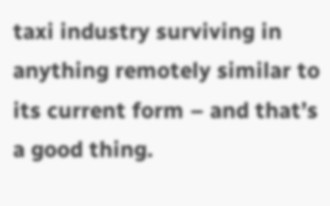taxi industry surviving in anything remotely similar to its current form – and that’s a good thing.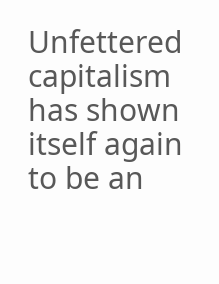Unfettered capitalism has shown itself again to be an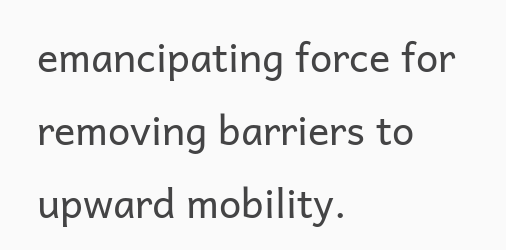emancipating force for removing barriers to upward mobility.